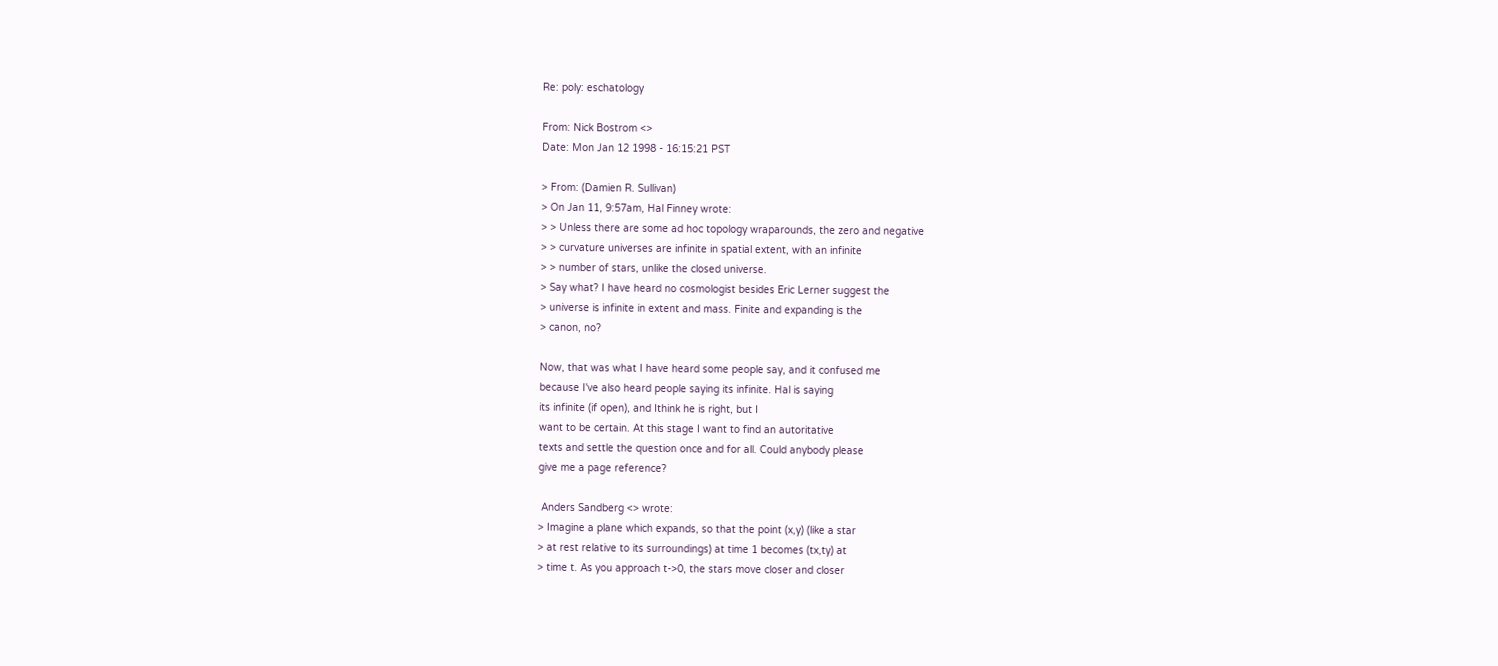Re: poly: eschatology

From: Nick Bostrom <>
Date: Mon Jan 12 1998 - 16:15:21 PST

> From: (Damien R. Sullivan)
> On Jan 11, 9:57am, Hal Finney wrote:
> > Unless there are some ad hoc topology wraparounds, the zero and negative
> > curvature universes are infinite in spatial extent, with an infinite
> > number of stars, unlike the closed universe.
> Say what? I have heard no cosmologist besides Eric Lerner suggest the
> universe is infinite in extent and mass. Finite and expanding is the
> canon, no?

Now, that was what I have heard some people say, and it confused me
because I've also heard people saying its infinite. Hal is saying
its infinite (if open), and Ithink he is right, but I
want to be certain. At this stage I want to find an autoritative
texts and settle the question once and for all. Could anybody please
give me a page reference?

 Anders Sandberg <> wrote:
> Imagine a plane which expands, so that the point (x,y) (like a star
> at rest relative to its surroundings) at time 1 becomes (tx,ty) at
> time t. As you approach t->0, the stars move closer and closer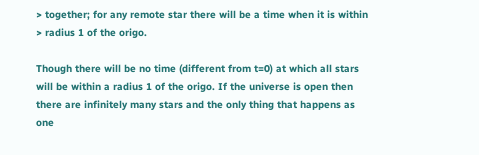> together; for any remote star there will be a time when it is within
> radius 1 of the origo.

Though there will be no time (different from t=0) at which all stars
will be within a radius 1 of the origo. If the universe is open then
there are infinitely many stars and the only thing that happens as
one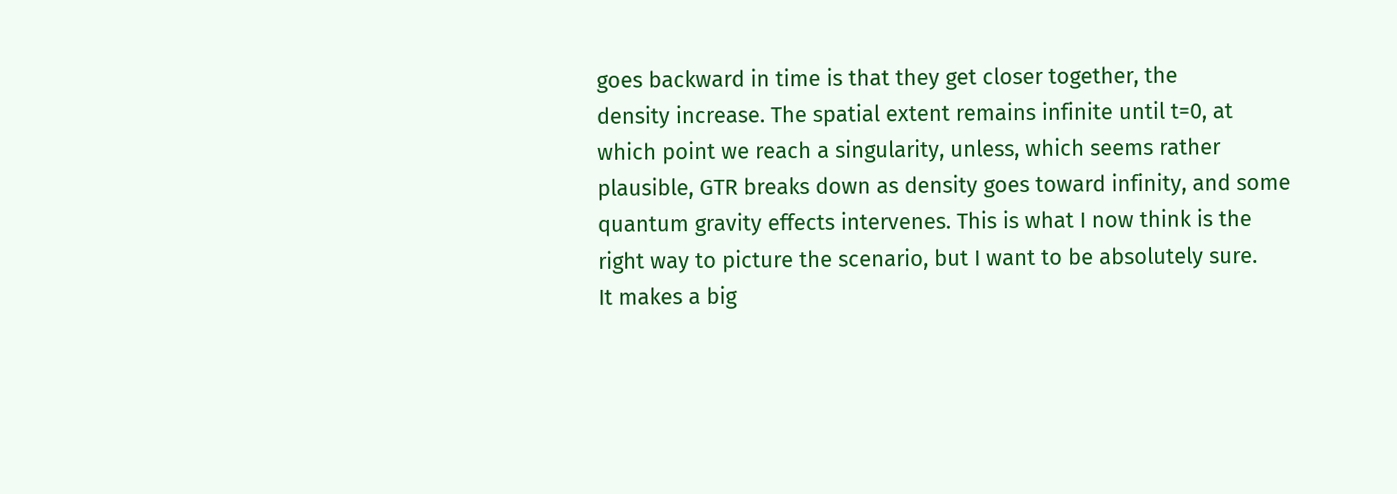goes backward in time is that they get closer together, the
density increase. The spatial extent remains infinite until t=0, at
which point we reach a singularity, unless, which seems rather
plausible, GTR breaks down as density goes toward infinity, and some
quantum gravity effects intervenes. This is what I now think is the
right way to picture the scenario, but I want to be absolutely sure.
It makes a big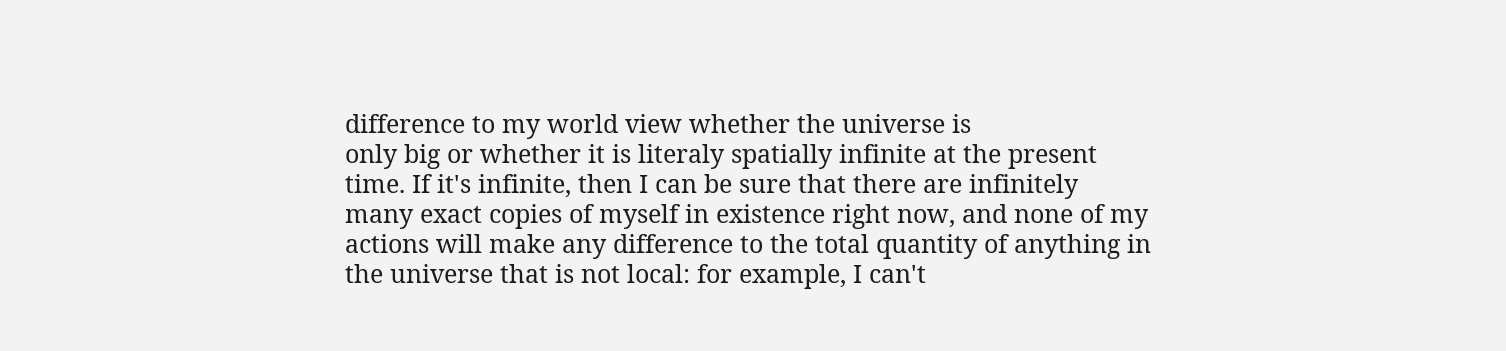difference to my world view whether the universe is
only big or whether it is literaly spatially infinite at the present
time. If it's infinite, then I can be sure that there are infinitely
many exact copies of myself in existence right now, and none of my
actions will make any difference to the total quantity of anything in
the universe that is not local: for example, I can't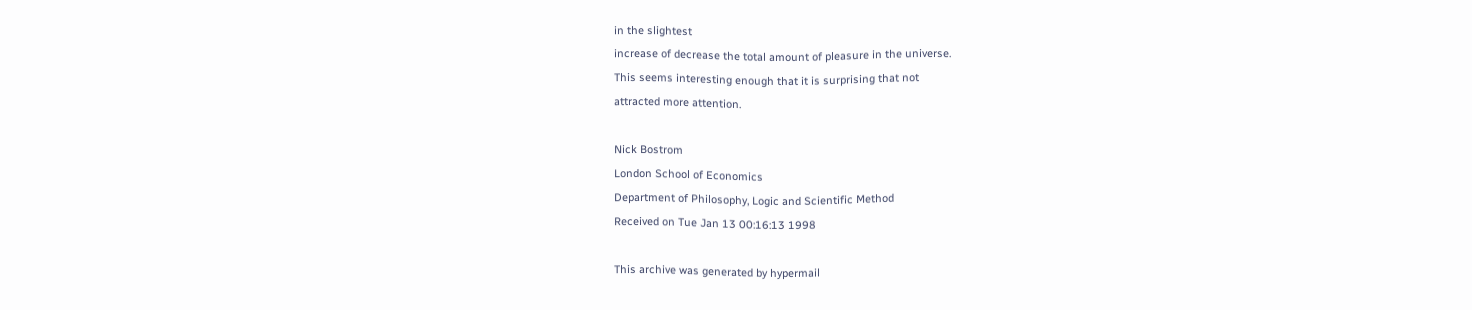in the slightest
increase of decrease the total amount of pleasure in the universe.
This seems interesting enough that it is surprising that not
attracted more attention.

Nick Bostrom
London School of Economics
Department of Philosophy, Logic and Scientific Method
Received on Tue Jan 13 00:16:13 1998

This archive was generated by hypermail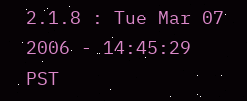2.1.8 : Tue Mar 07 2006 - 14:45:29 PST